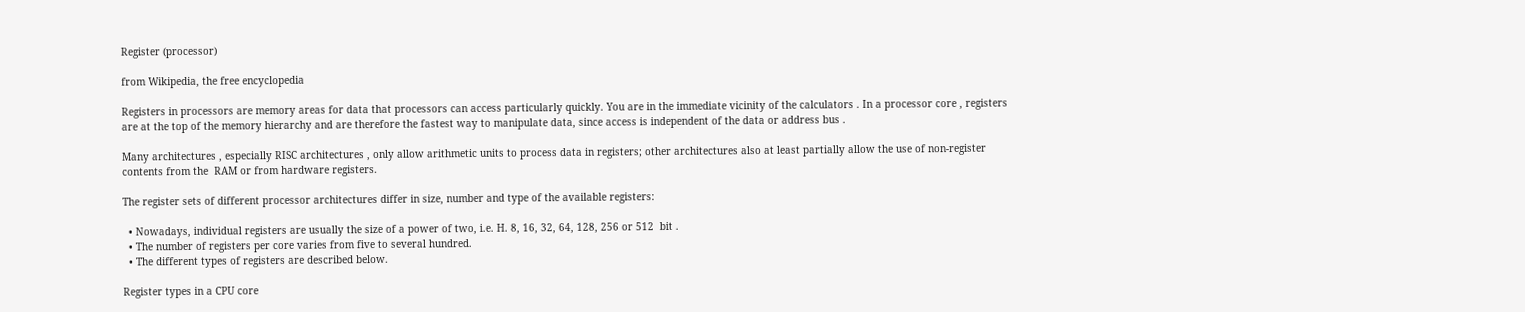Register (processor)

from Wikipedia, the free encyclopedia

Registers in processors are memory areas for data that processors can access particularly quickly. You are in the immediate vicinity of the calculators . In a processor core , registers are at the top of the memory hierarchy and are therefore the fastest way to manipulate data, since access is independent of the data or address bus .

Many architectures , especially RISC architectures , only allow arithmetic units to process data in registers; other architectures also at least partially allow the use of non-register contents from the  RAM or from hardware registers.

The register sets of different processor architectures differ in size, number and type of the available registers:

  • Nowadays, individual registers are usually the size of a power of two, i.e. H. 8, 16, 32, 64, 128, 256 or 512  bit .
  • The number of registers per core varies from five to several hundred.
  • The different types of registers are described below.

Register types in a CPU core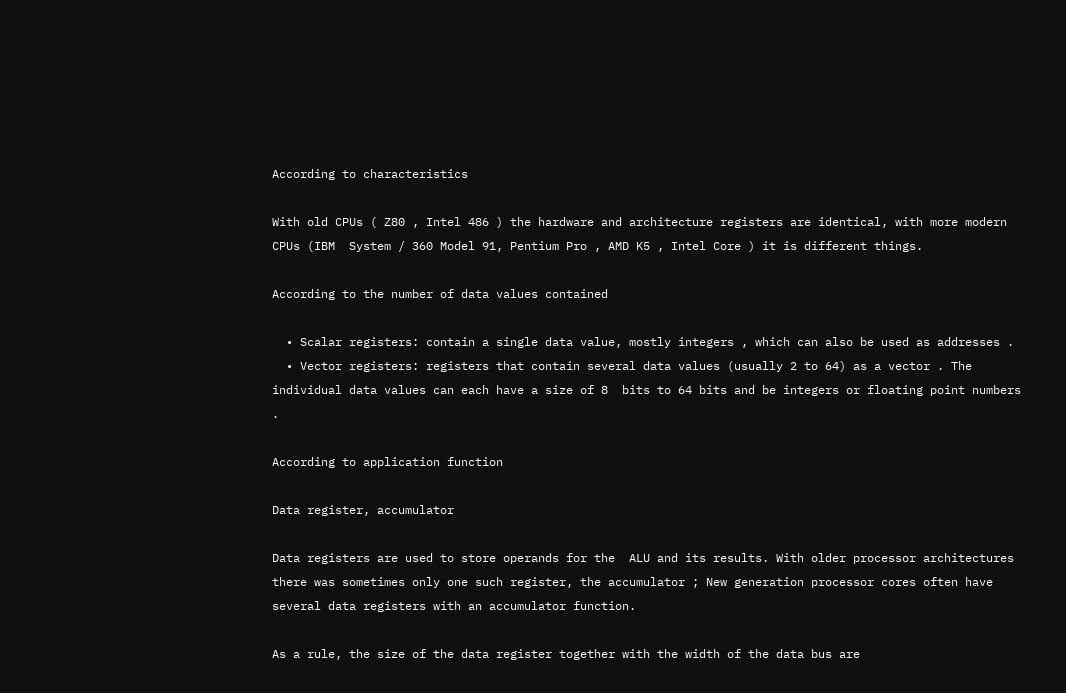According to characteristics

With old CPUs ( Z80 , Intel 486 ) the hardware and architecture registers are identical, with more modern CPUs (IBM  System / 360 Model 91, Pentium Pro , AMD K5 , Intel Core ) it is different things.

According to the number of data values contained

  • Scalar registers: contain a single data value, mostly integers , which can also be used as addresses .
  • Vector registers: registers that contain several data values (usually 2 to 64) as a vector . The individual data values can each have a size of 8  bits to 64 bits and be integers or floating point numbers .

According to application function

Data register, accumulator

Data registers are used to store operands for the  ALU and its results. With older processor architectures there was sometimes only one such register, the accumulator ; New generation processor cores often have several data registers with an accumulator function.

As a rule, the size of the data register together with the width of the data bus are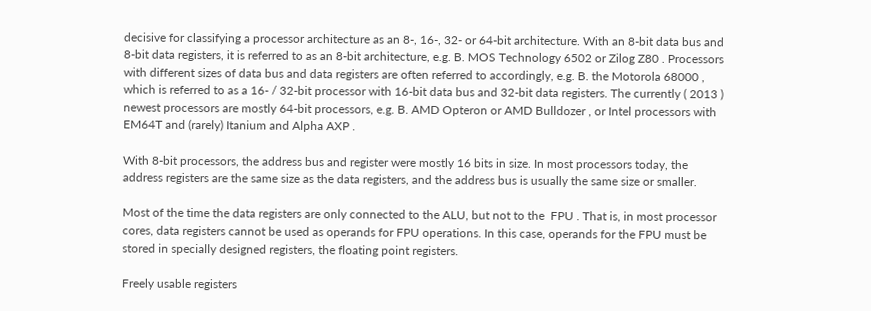decisive for classifying a processor architecture as an 8-, 16-, 32- or 64-bit architecture. With an 8-bit data bus and 8-bit data registers, it is referred to as an 8-bit architecture, e.g. B. MOS Technology 6502 or Zilog Z80 . Processors with different sizes of data bus and data registers are often referred to accordingly, e.g. B. the Motorola 68000 , which is referred to as a 16- / 32-bit processor with 16-bit data bus and 32-bit data registers. The currently ( 2013 ) newest processors are mostly 64-bit processors, e.g. B. AMD Opteron or AMD Bulldozer , or Intel processors with EM64T and (rarely) Itanium and Alpha AXP .

With 8-bit processors, the address bus and register were mostly 16 bits in size. In most processors today, the address registers are the same size as the data registers, and the address bus is usually the same size or smaller.

Most of the time the data registers are only connected to the ALU, but not to the  FPU . That is, in most processor cores, data registers cannot be used as operands for FPU operations. In this case, operands for the FPU must be stored in specially designed registers, the floating point registers.

Freely usable registers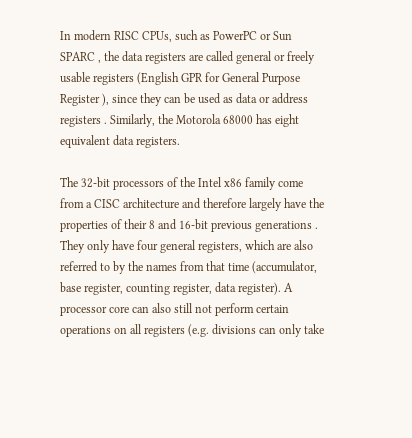In modern RISC CPUs, such as PowerPC or Sun SPARC , the data registers are called general or freely usable registers (English GPR for General Purpose Register ), since they can be used as data or address registers . Similarly, the Motorola 68000 has eight equivalent data registers.

The 32-bit processors of the Intel x86 family come from a CISC architecture and therefore largely have the properties of their 8 and 16-bit previous generations . They only have four general registers, which are also referred to by the names from that time (accumulator, base register, counting register, data register). A processor core can also still not perform certain operations on all registers (e.g. divisions can only take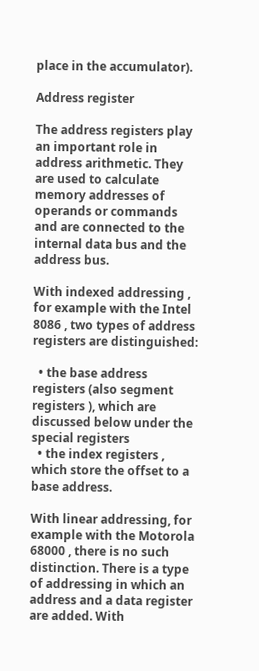place in the accumulator).

Address register

The address registers play an important role in address arithmetic. They are used to calculate memory addresses of operands or commands and are connected to the internal data bus and the address bus.

With indexed addressing , for example with the Intel 8086 , two types of address registers are distinguished:

  • the base address registers (also segment registers ), which are discussed below under the special registers
  • the index registers , which store the offset to a base address.

With linear addressing, for example with the Motorola 68000 , there is no such distinction. There is a type of addressing in which an address and a data register are added. With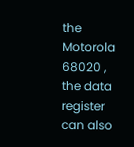the Motorola 68020 , the data register can also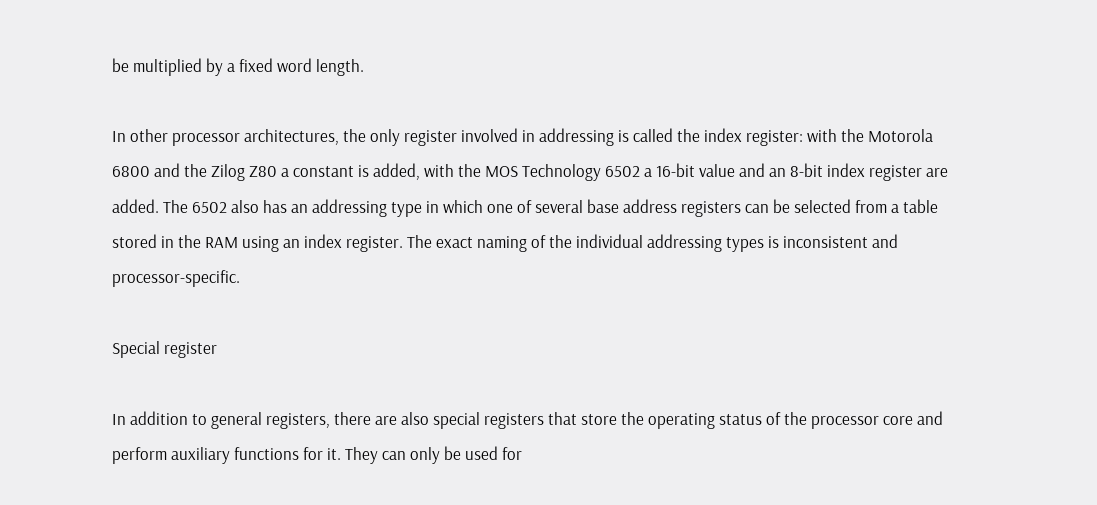be multiplied by a fixed word length.

In other processor architectures, the only register involved in addressing is called the index register: with the Motorola 6800 and the Zilog Z80 a constant is added, with the MOS Technology 6502 a 16-bit value and an 8-bit index register are added. The 6502 also has an addressing type in which one of several base address registers can be selected from a table stored in the RAM using an index register. The exact naming of the individual addressing types is inconsistent and processor-specific.

Special register

In addition to general registers, there are also special registers that store the operating status of the processor core and perform auxiliary functions for it. They can only be used for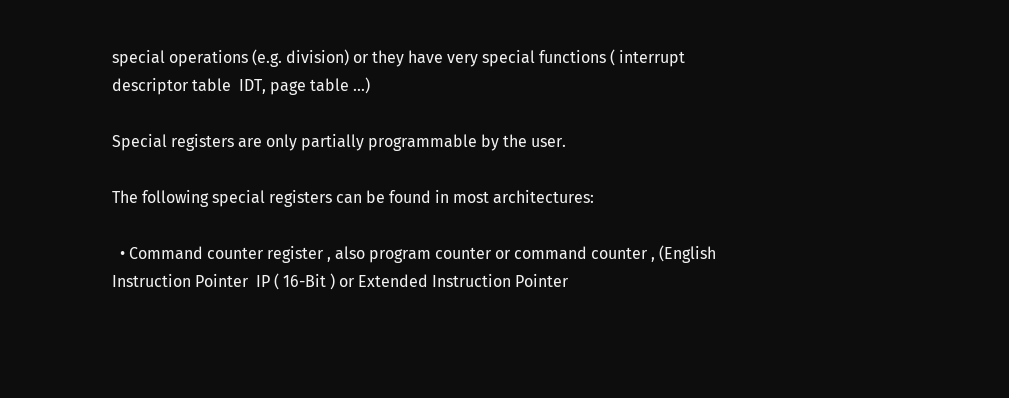special operations (e.g. division) or they have very special functions ( interrupt descriptor table  IDT, page table ...)

Special registers are only partially programmable by the user.

The following special registers can be found in most architectures:

  • Command counter register , also program counter or command counter , (English Instruction Pointer  IP ( 16-Bit ) or Extended Instruction Pointer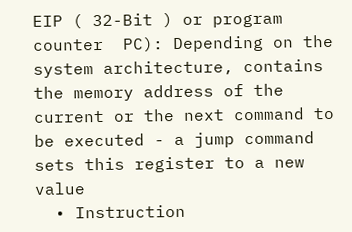EIP ( 32-Bit ) or program counter  PC): Depending on the system architecture, contains the memory address of the current or the next command to be executed - a jump command sets this register to a new value
  • Instruction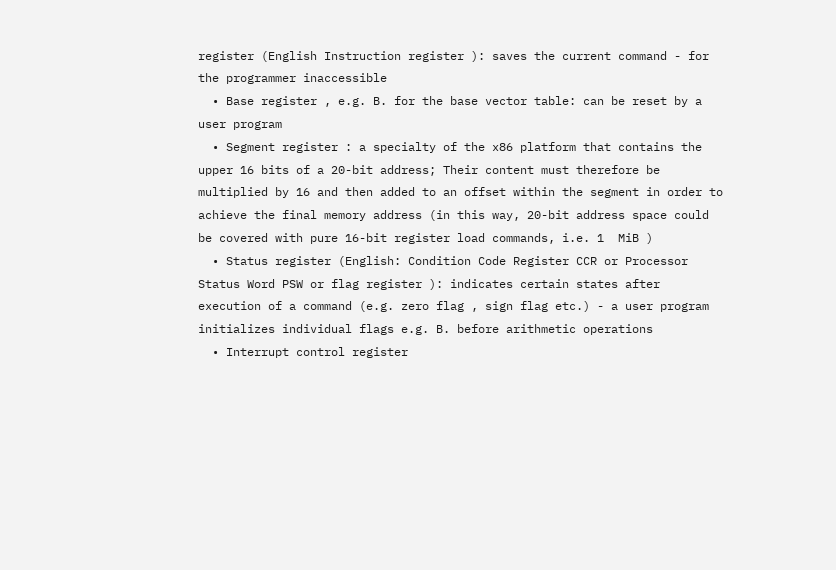register (English Instruction register ): saves the current command - for the programmer inaccessible
  • Base register , e.g. B. for the base vector table: can be reset by a user program
  • Segment register : a specialty of the x86 platform that contains the upper 16 bits of a 20-bit address; Their content must therefore be multiplied by 16 and then added to an offset within the segment in order to achieve the final memory address (in this way, 20-bit address space could be covered with pure 16-bit register load commands, i.e. 1  MiB )
  • Status register (English: Condition Code Register CCR or Processor Status Word PSW or flag register ): indicates certain states after execution of a command (e.g. zero flag , sign flag etc.) - a user program initializes individual flags e.g. B. before arithmetic operations
  • Interrupt control register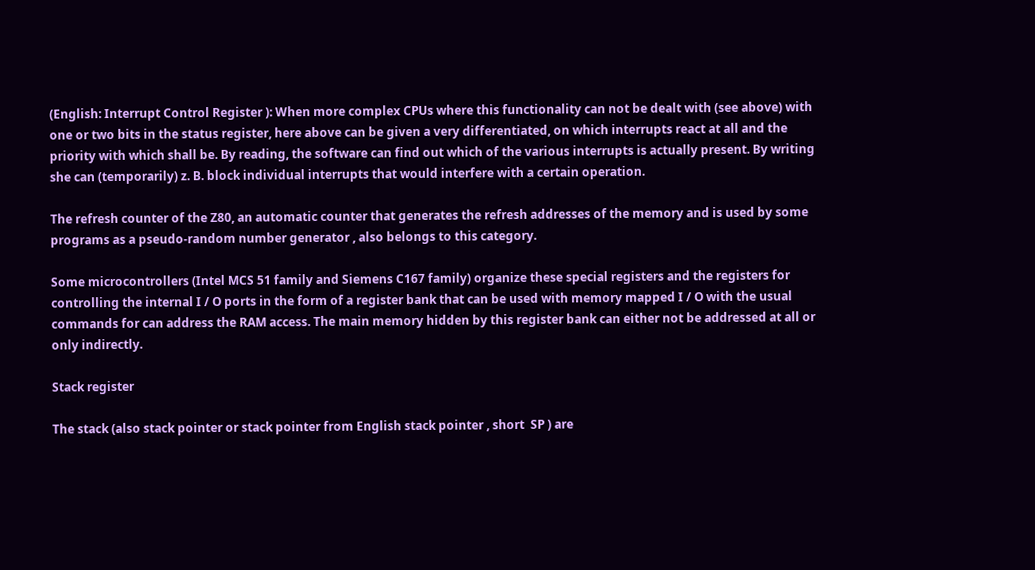(English: Interrupt Control Register ): When more complex CPUs where this functionality can not be dealt with (see above) with one or two bits in the status register, here above can be given a very differentiated, on which interrupts react at all and the priority with which shall be. By reading, the software can find out which of the various interrupts is actually present. By writing she can (temporarily) z. B. block individual interrupts that would interfere with a certain operation.

The refresh counter of the Z80, an automatic counter that generates the refresh addresses of the memory and is used by some programs as a pseudo-random number generator , also belongs to this category.

Some microcontrollers (Intel MCS 51 family and Siemens C167 family) organize these special registers and the registers for controlling the internal I / O ports in the form of a register bank that can be used with memory mapped I / O with the usual commands for can address the RAM access. The main memory hidden by this register bank can either not be addressed at all or only indirectly.

Stack register

The stack (also stack pointer or stack pointer from English stack pointer , short  SP ) are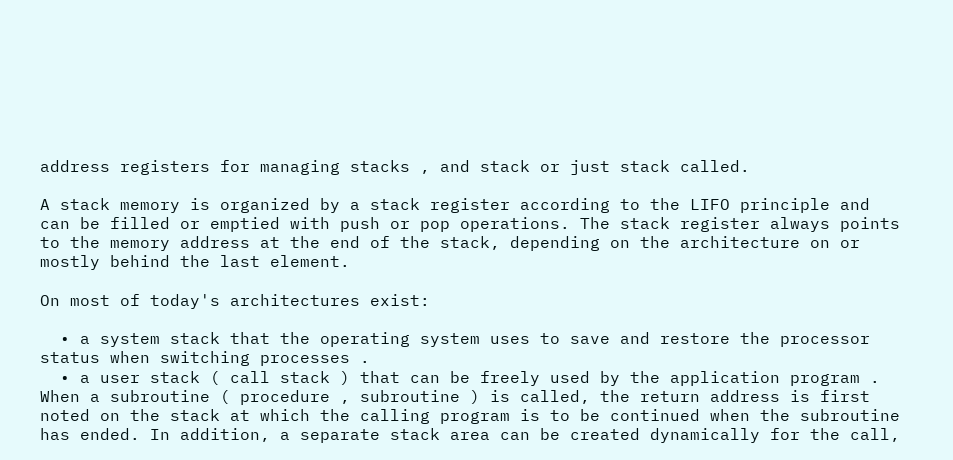address registers for managing stacks , and stack or just stack called.

A stack memory is organized by a stack register according to the LIFO principle and can be filled or emptied with push or pop operations. The stack register always points to the memory address at the end of the stack, depending on the architecture on or mostly behind the last element.

On most of today's architectures exist:

  • a system stack that the operating system uses to save and restore the processor status when switching processes .
  • a user stack ( call stack ) that can be freely used by the application program . When a subroutine ( procedure , subroutine ) is called, the return address is first noted on the stack at which the calling program is to be continued when the subroutine has ended. In addition, a separate stack area can be created dynamically for the call,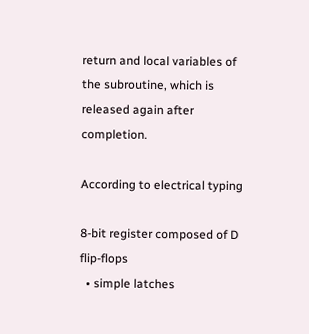return and local variables of the subroutine, which is released again after completion.

According to electrical typing

8-bit register composed of D flip-flops
  • simple latches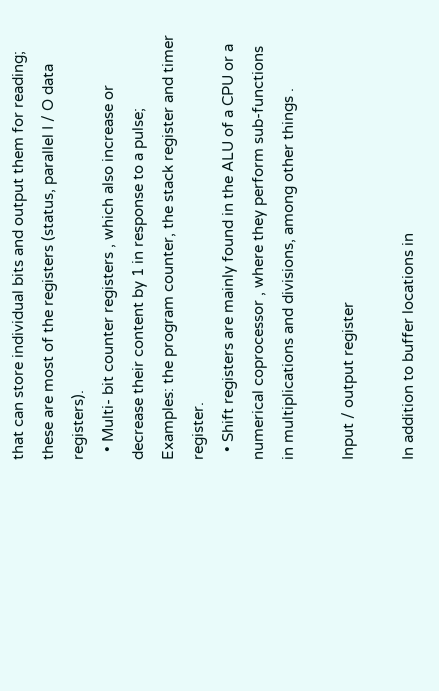that can store individual bits and output them for reading; these are most of the registers (status, parallel I / O data registers).
  • Multi- bit counter registers , which also increase or decrease their content by 1 in response to a pulse; Examples: the program counter, the stack register and timer register.
  • Shift registers are mainly found in the ALU of a CPU or a numerical coprocessor , where they perform sub-functions in multiplications and divisions, among other things .

Input / output register

In addition to buffer locations in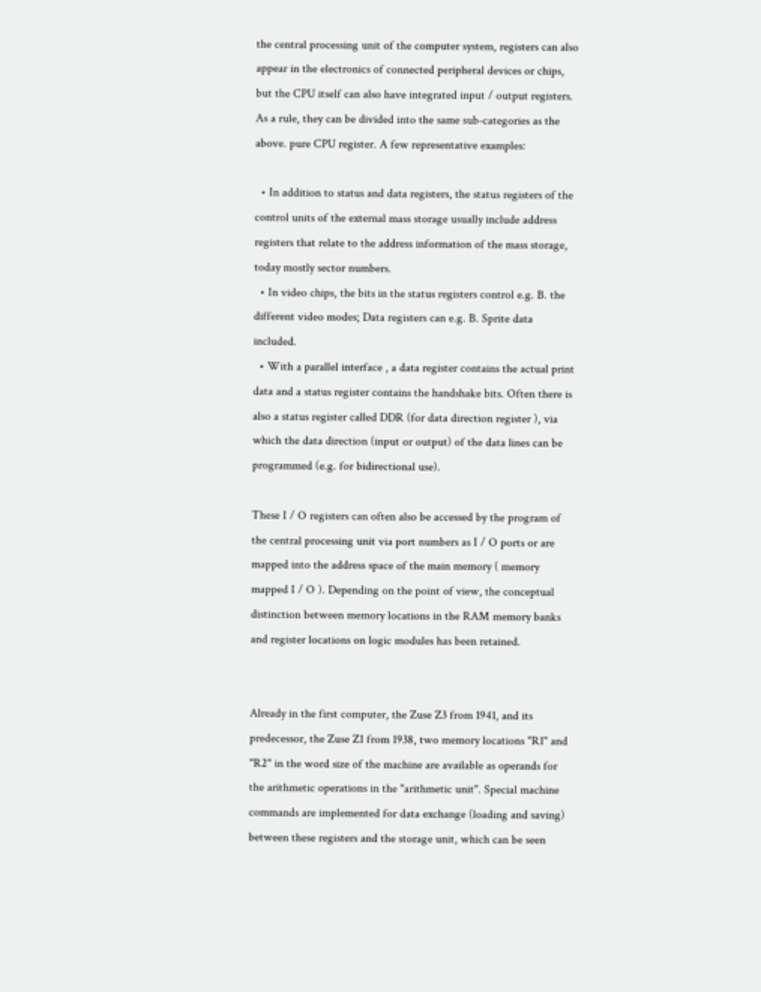the central processing unit of the computer system, registers can also appear in the electronics of connected peripheral devices or chips, but the CPU itself can also have integrated input / output registers. As a rule, they can be divided into the same sub-categories as the above. pure CPU register. A few representative examples:

  • In addition to status and data registers, the status registers of the control units of the external mass storage usually include address registers that relate to the address information of the mass storage, today mostly sector numbers.
  • In video chips, the bits in the status registers control e.g. B. the different video modes; Data registers can e.g. B. Sprite data included.
  • With a parallel interface , a data register contains the actual print data and a status register contains the handshake bits. Often there is also a status register called DDR (for data direction register ), via which the data direction (input or output) of the data lines can be programmed (e.g. for bidirectional use).

These I / O registers can often also be accessed by the program of the central processing unit via port numbers as I / O ports or are mapped into the address space of the main memory ( memory mapped I / O ). Depending on the point of view, the conceptual distinction between memory locations in the RAM memory banks and register locations on logic modules has been retained.


Already in the first computer, the Zuse Z3 from 1941, and its predecessor, the Zuse Z1 from 1938, two memory locations "R1" and "R2" in the word size of the machine are available as operands for the arithmetic operations in the "arithmetic unit". Special machine commands are implemented for data exchange (loading and saving) between these registers and the storage unit, which can be seen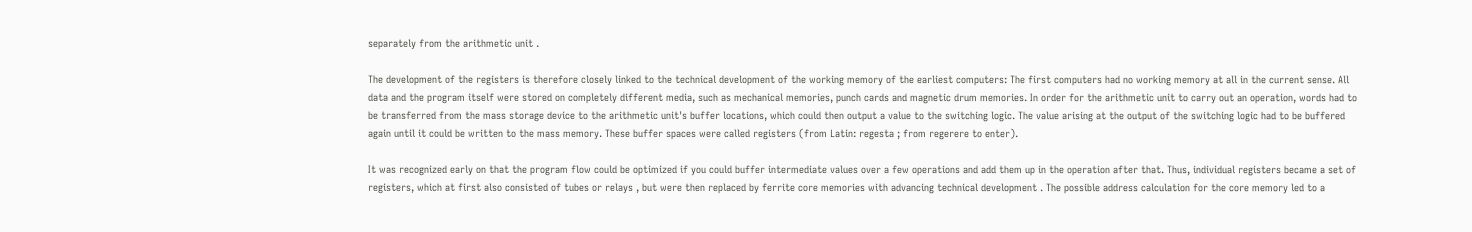separately from the arithmetic unit .

The development of the registers is therefore closely linked to the technical development of the working memory of the earliest computers: The first computers had no working memory at all in the current sense. All data and the program itself were stored on completely different media, such as mechanical memories, punch cards and magnetic drum memories. In order for the arithmetic unit to carry out an operation, words had to be transferred from the mass storage device to the arithmetic unit's buffer locations, which could then output a value to the switching logic. The value arising at the output of the switching logic had to be buffered again until it could be written to the mass memory. These buffer spaces were called registers (from Latin: regesta ; from regerere to enter).

It was recognized early on that the program flow could be optimized if you could buffer intermediate values over a few operations and add them up in the operation after that. Thus, individual registers became a set of registers, which at first also consisted of tubes or relays , but were then replaced by ferrite core memories with advancing technical development . The possible address calculation for the core memory led to a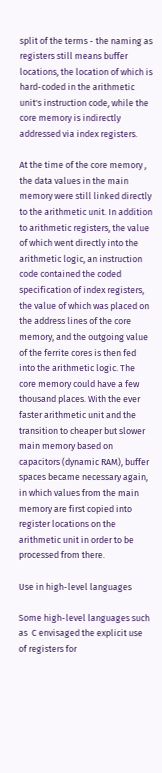split of the terms - the naming as registers still means buffer locations, the location of which is hard-coded in the arithmetic unit's instruction code, while the core memory is indirectly addressed via index registers.

At the time of the core memory , the data values in the main memory were still linked directly to the arithmetic unit. In addition to arithmetic registers, the value of which went directly into the arithmetic logic, an instruction code contained the coded specification of index registers, the value of which was placed on the address lines of the core memory, and the outgoing value of the ferrite cores is then fed into the arithmetic logic. The core memory could have a few thousand places. With the ever faster arithmetic unit and the transition to cheaper but slower main memory based on capacitors (dynamic RAM), buffer spaces became necessary again, in which values from the main memory are first copied into register locations on the arithmetic unit in order to be processed from there.

Use in high-level languages

Some high-level languages such as  C envisaged the explicit use of registers for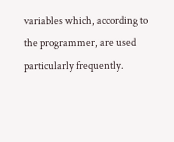variables which, according to the programmer, are used particularly frequently.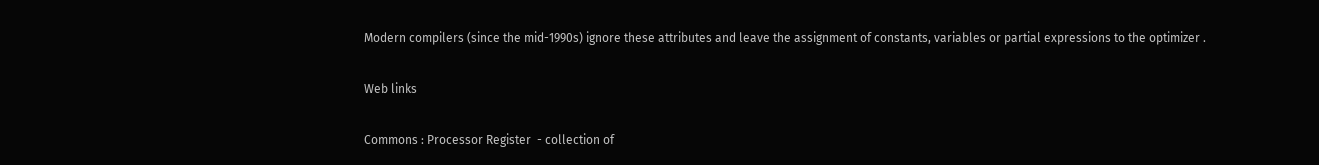Modern compilers (since the mid-1990s) ignore these attributes and leave the assignment of constants, variables or partial expressions to the optimizer .

Web links

Commons : Processor Register  - collection of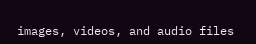images, videos, and audio files